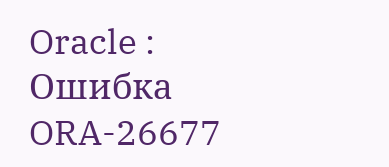Oracle : Ошибка ORA-26677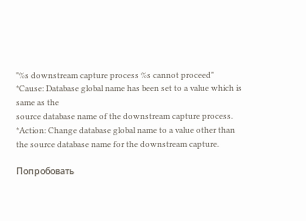"%s downstream capture process %s cannot proceed"
*Cause: Database global name has been set to a value which is same as the
source database name of the downstream capture process.
*Action: Change database global name to a value other than
the source database name for the downstream capture.

Попробовать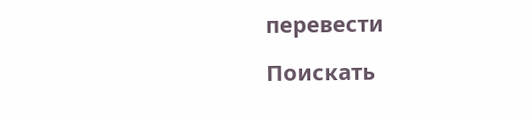перевести

Поискать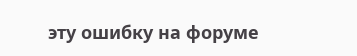эту ошибку на форуме